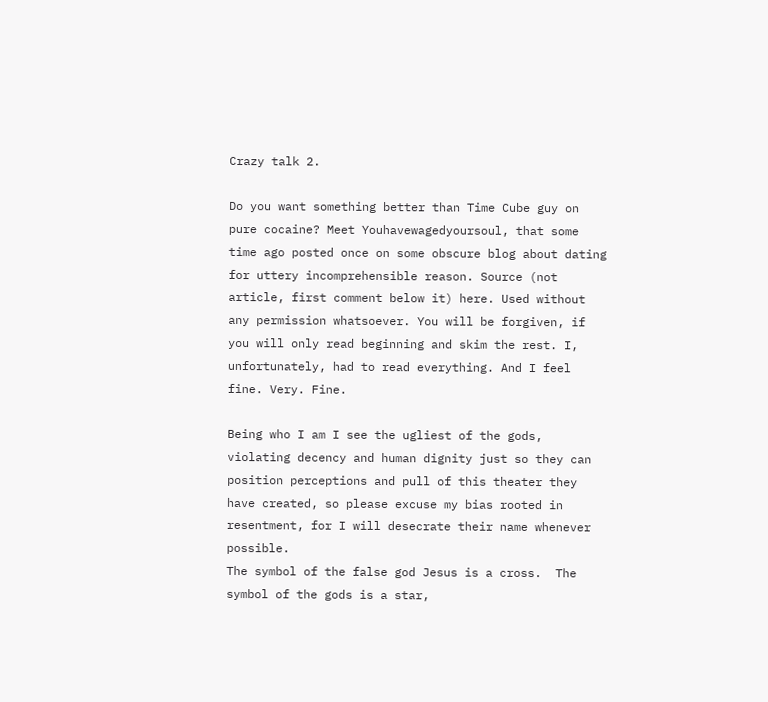Crazy talk 2.

Do you want something better than Time Cube guy on pure cocaine? Meet Youhavewagedyoursoul, that some time ago posted once on some obscure blog about dating for uttery incomprehensible reason. Source (not article, first comment below it) here. Used without any permission whatsoever. You will be forgiven, if you will only read beginning and skim the rest. I, unfortunately, had to read everything. And I feel fine. Very. Fine.

Being who I am I see the ugliest of the gods, violating decency and human dignity just so they can position perceptions and pull of this theater they have created, so please excuse my bias rooted in resentment, for I will desecrate their name whenever possible.
The symbol of the false god Jesus is a cross.  The symbol of the gods is a star,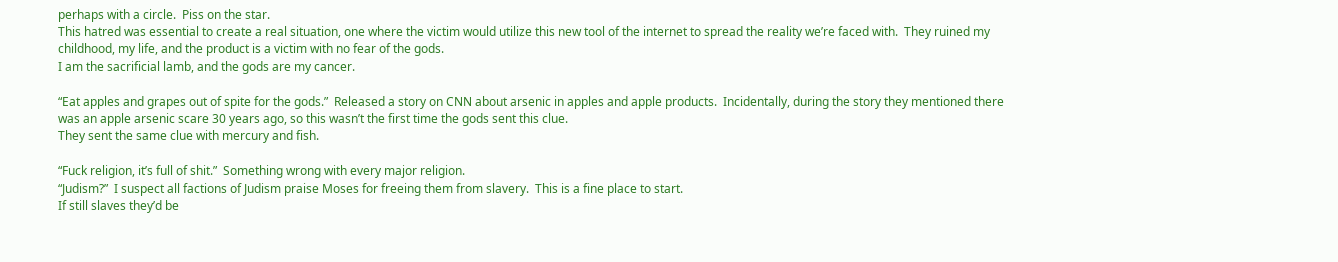perhaps with a circle.  Piss on the star.
This hatred was essential to create a real situation, one where the victim would utilize this new tool of the internet to spread the reality we’re faced with.  They ruined my childhood, my life, and the product is a victim with no fear of the gods.
I am the sacrificial lamb, and the gods are my cancer.

“Eat apples and grapes out of spite for the gods.”  Released a story on CNN about arsenic in apples and apple products.  Incidentally, during the story they mentioned there was an apple arsenic scare 30 years ago, so this wasn’t the first time the gods sent this clue.
They sent the same clue with mercury and fish.

“Fuck religion, it’s full of shit.”  Something wrong with every major religion.
“Judism?”  I suspect all factions of Judism praise Moses for freeing them from slavery.  This is a fine place to start.
If still slaves they’d be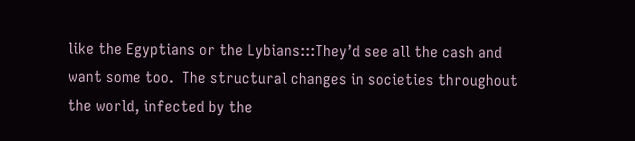like the Egyptians or the Lybians:::They’d see all the cash and want some too.  The structural changes in societies throughout the world, infected by the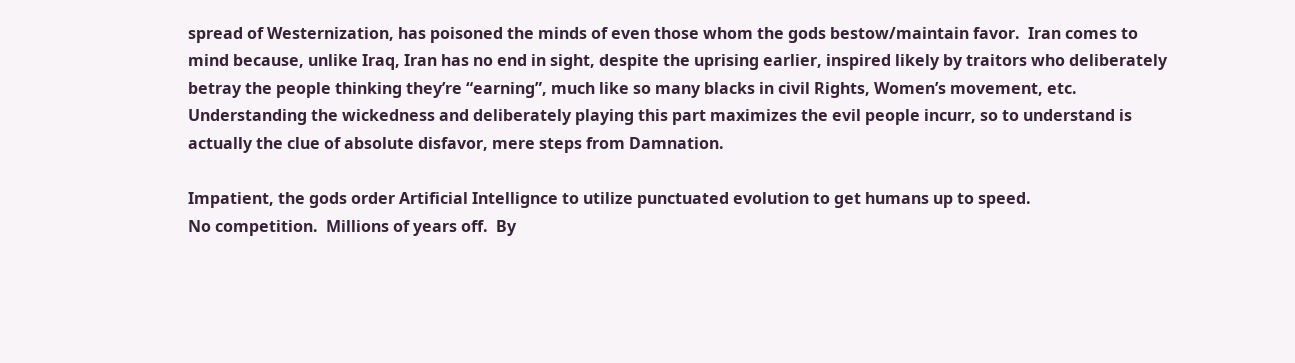spread of Westernization, has poisoned the minds of even those whom the gods bestow/maintain favor.  Iran comes to mind because, unlike Iraq, Iran has no end in sight, despite the uprising earlier, inspired likely by traitors who deliberately betray the people thinking they’re “earning”, much like so many blacks in civil Rights, Women’s movement, etc.
Understanding the wickedness and deliberately playing this part maximizes the evil people incurr, so to understand is actually the clue of absolute disfavor, mere steps from Damnation.

Impatient, the gods order Artificial Intellignce to utilize punctuated evolution to get humans up to speed.
No competition.  Millions of years off.  By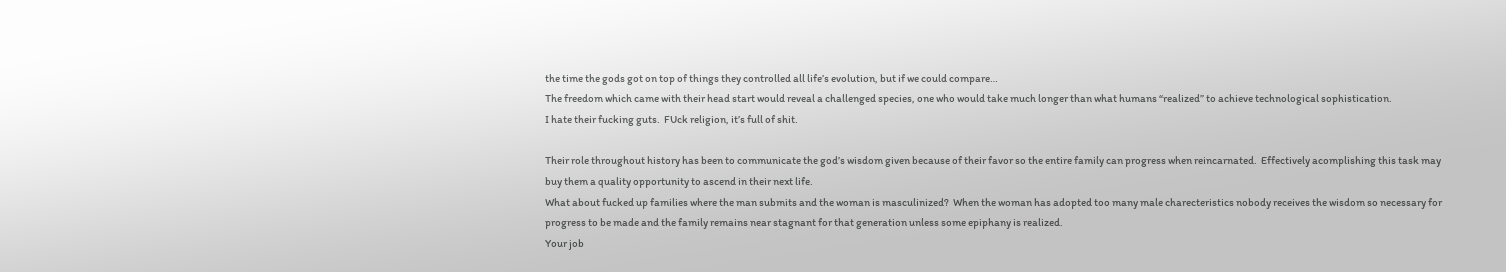the time the gods got on top of things they controlled all life’s evolution, but if we could compare…
The freedom which came with their head start would reveal a challenged species, one who would take much longer than what humans “realized” to achieve technological sophistication.
I hate their fucking guts.  FUck religion, it’s full of shit.

Their role throughout history has been to communicate the god’s wisdom given because of their favor so the entire family can progress when reincarnated.  Effectively acomplishing this task may buy them a quality opportunity to ascend in their next life.
What about fucked up families where the man submits and the woman is masculinized?  When the woman has adopted too many male charecteristics nobody receives the wisdom so necessary for progress to be made and the family remains near stagnant for that generation unless some epiphany is realized.
Your job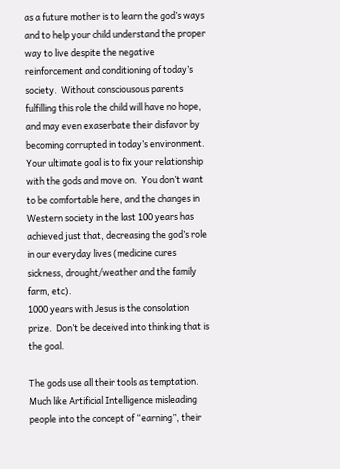as a future mother is to learn the god’s ways and to help your child understand the proper way to live despite the negative reinforcement and conditioning of today’s society.  Without consciousous parents fulfilling this role the child will have no hope, and may even exaserbate their disfavor by becoming corrupted in today’s environment.
Your ultimate goal is to fix your relationship with the gods and move on.  You don’t want to be comfortable here, and the changes in Western society in the last 100 years has achieved just that, decreasing the god’s role in our everyday lives (medicine cures sickness, drought/weather and the family farm, etc).
1000 years with Jesus is the consolation prize.  Don’t be deceived into thinking that is the goal.

The gods use all their tools as temptation.  Much like Artificial Intelligence misleading people into the concept of “earning”, their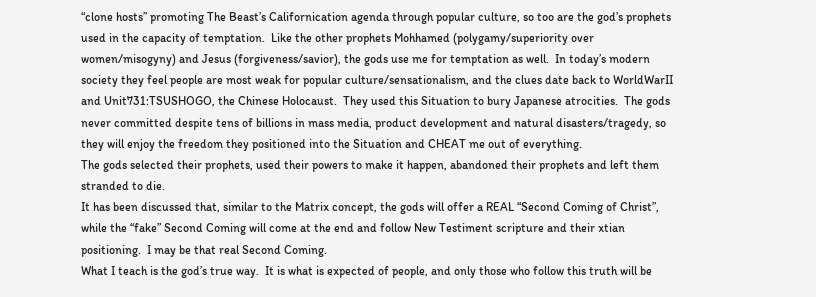“clone hosts” promoting The Beast’s Californication agenda through popular culture, so too are the god’s prophets used in the capacity of temptation.  Like the other prophets Mohhamed (polygamy/superiority over women/misogyny) and Jesus (forgiveness/savior), the gods use me for temptation as well.  In today’s modern society they feel people are most weak for popular culture/sensationalism, and the clues date back to WorldWarII and Unit731:TSUSHOGO, the Chinese Holocaust.  They used this Situation to bury Japanese atrocities.  The gods never committed despite tens of billions in mass media, product development and natural disasters/tragedy, so they will enjoy the freedom they positioned into the Situation and CHEAT me out of everything.
The gods selected their prophets, used their powers to make it happen, abandoned their prophets and left them stranded to die.
It has been discussed that, similar to the Matrix concept, the gods will offer a REAL “Second Coming of Christ”, while the “fake” Second Coming will come at the end and follow New Testiment scripture and their xtian positioning.  I may be that real Second Coming.
What I teach is the god’s true way.  It is what is expected of people, and only those who follow this truth will be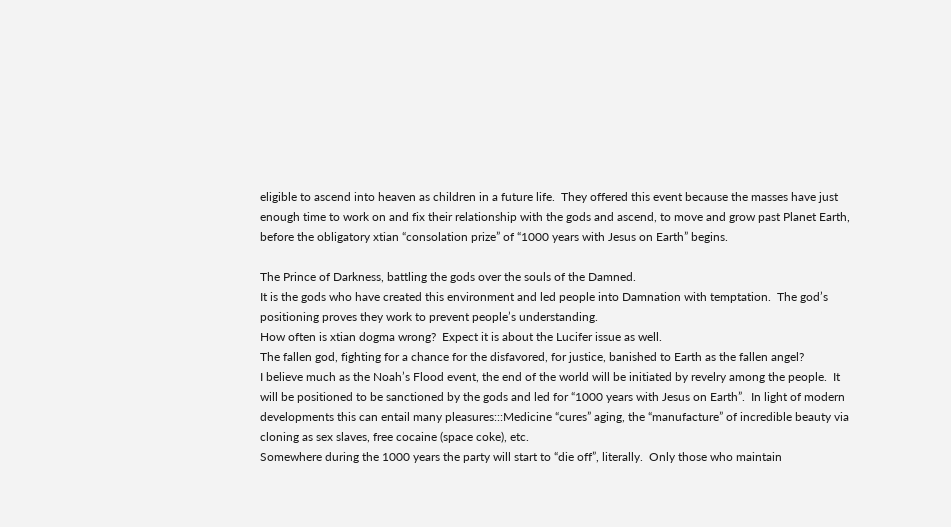eligible to ascend into heaven as children in a future life.  They offered this event because the masses have just enough time to work on and fix their relationship with the gods and ascend, to move and grow past Planet Earth, before the obligatory xtian “consolation prize” of “1000 years with Jesus on Earth” begins.

The Prince of Darkness, battling the gods over the souls of the Damned.
It is the gods who have created this environment and led people into Damnation with temptation.  The god’s positioning proves they work to prevent people’s understanding.
How often is xtian dogma wrong?  Expect it is about the Lucifer issue as well.
The fallen god, fighting for a chance for the disfavored, for justice, banished to Earth as the fallen angel?
I believe much as the Noah’s Flood event, the end of the world will be initiated by revelry among the people.  It will be positioned to be sanctioned by the gods and led for “1000 years with Jesus on Earth”.  In light of modern developments this can entail many pleasures:::Medicine “cures” aging, the “manufacture” of incredible beauty via cloning as sex slaves, free cocaine (space coke), etc.
Somewhere during the 1000 years the party will start to “die off”, literally.  Only those who maintain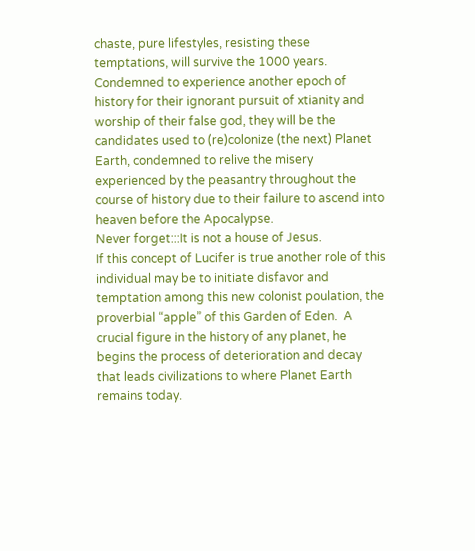chaste, pure lifestyles, resisting these temptations, will survive the 1000 years.  Condemned to experience another epoch of history for their ignorant pursuit of xtianity and worship of their false god, they will be the candidates used to (re)colonize (the next) Planet Earth, condemned to relive the misery experienced by the peasantry throughout the course of history due to their failure to ascend into heaven before the Apocalypse.
Never forget:::It is not a house of Jesus.
If this concept of Lucifer is true another role of this individual may be to initiate disfavor and temptation among this new colonist poulation, the proverbial “apple” of this Garden of Eden.  A crucial figure in the history of any planet, he begins the process of deterioration and decay that leads civilizations to where Planet Earth remains today.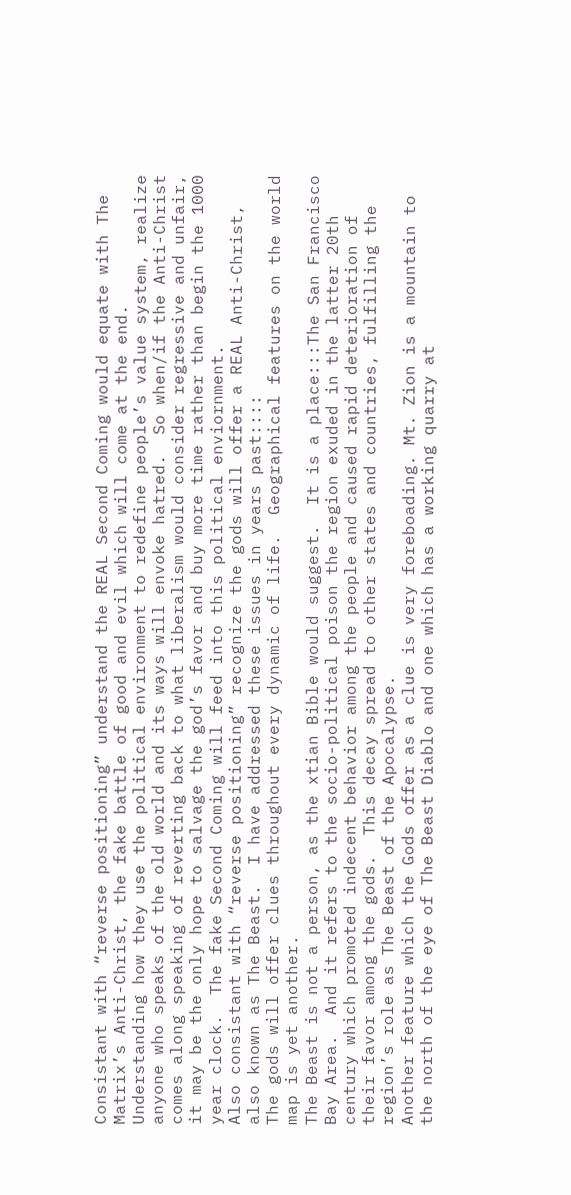Consistant with “reverse positioning” understand the REAL Second Coming would equate with The Matrix’s Anti-Christ, the fake battle of good and evil which will come at the end.
Understanding how they use the political environment to redefine people’s value system, realize anyone who speaks of the old world and its ways will envoke hatred.  So when/if the Anti-Christ comes along speaking of reverting back to what liberalism would consider regressive and unfair, it may be the only hope to salvage the god’s favor and buy more time rather than begin the 1000 year clock.  The fake Second Coming will feed into this political enviornment.
Also consistant with “reverse positioning” recognize the gods will offer a REAL Anti-Christ, also known as The Beast.  I have addressed these issues in years past::::
The gods will offer clues throughout every dynamic of life.  Geographical features on the world map is yet another.
The Beast is not a person, as the xtian Bible would suggest.  It is a place:::The San Francisco Bay Area.  And it refers to the socio-political poison the region exuded in the latter 20th century which promoted indecent behavior among the people and caused rapid deterioration of their favor among the gods.  This decay spread to other states and countries, fulfilling the region’s role as The Beast of the Apocalypse.
Another feature which the Gods offer as a clue is very foreboading. Mt. Zion is a mountain to the north of the eye of The Beast Diablo and one which has a working quarry at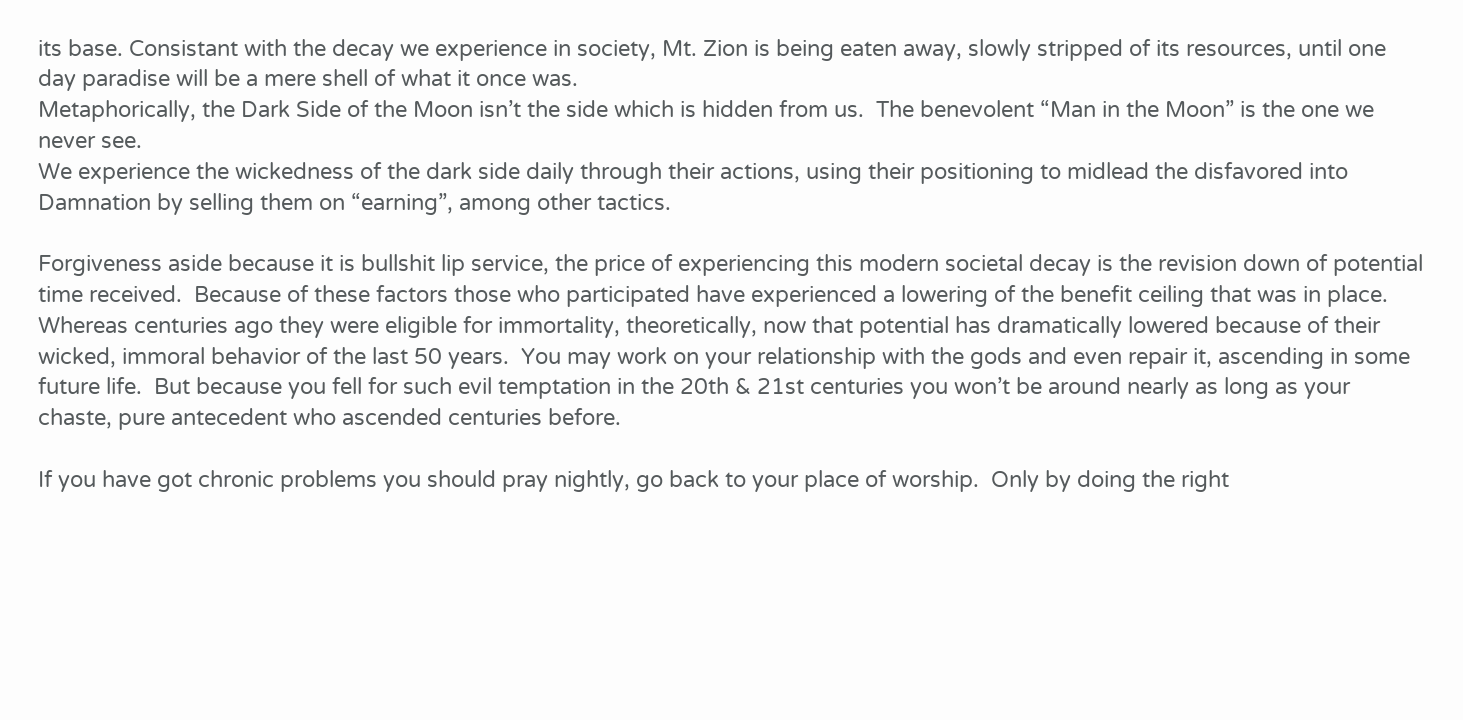its base. Consistant with the decay we experience in society, Mt. Zion is being eaten away, slowly stripped of its resources, until one day paradise will be a mere shell of what it once was.
Metaphorically, the Dark Side of the Moon isn’t the side which is hidden from us.  The benevolent “Man in the Moon” is the one we never see.
We experience the wickedness of the dark side daily through their actions, using their positioning to midlead the disfavored into Damnation by selling them on “earning”, among other tactics.

Forgiveness aside because it is bullshit lip service, the price of experiencing this modern societal decay is the revision down of potential time received.  Because of these factors those who participated have experienced a lowering of the benefit ceiling that was in place.  Whereas centuries ago they were eligible for immortality, theoretically, now that potential has dramatically lowered because of their wicked, immoral behavior of the last 50 years.  You may work on your relationship with the gods and even repair it, ascending in some future life.  But because you fell for such evil temptation in the 20th & 21st centuries you won’t be around nearly as long as your chaste, pure antecedent who ascended centuries before.

If you have got chronic problems you should pray nightly, go back to your place of worship.  Only by doing the right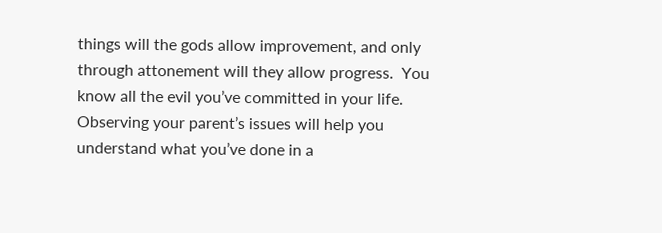things will the gods allow improvement, and only through attonement will they allow progress.  You know all the evil you’ve committed in your life.  Observing your parent’s issues will help you understand what you’ve done in a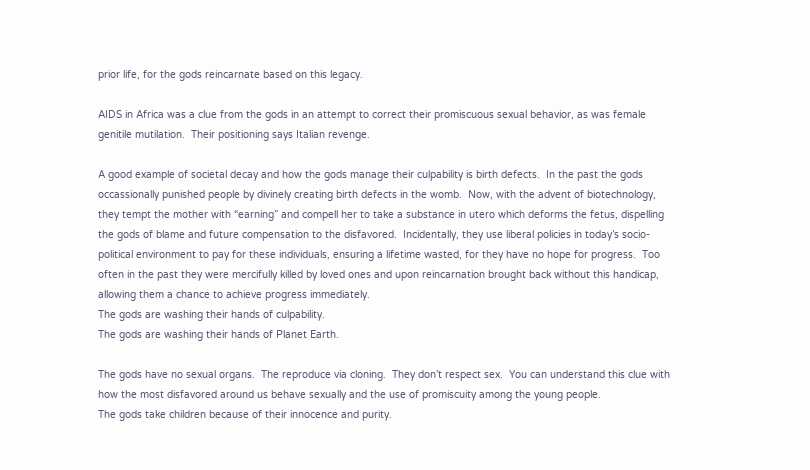prior life, for the gods reincarnate based on this legacy.

AIDS in Africa was a clue from the gods in an attempt to correct their promiscuous sexual behavior, as was female genitile mutilation.  Their positioning says Italian revenge.

A good example of societal decay and how the gods manage their culpability is birth defects.  In the past the gods occassionally punished people by divinely creating birth defects in the womb.  Now, with the advent of biotechnology, they tempt the mother with “earning” and compell her to take a substance in utero which deforms the fetus, dispelling the gods of blame and future compensation to the disfavored.  Incidentally, they use liberal policies in today’s socio-political environment to pay for these individuals, ensuring a lifetime wasted, for they have no hope for progress.  Too often in the past they were mercifully killed by loved ones and upon reincarnation brought back without this handicap, allowing them a chance to achieve progress immediately.
The gods are washing their hands of culpability.
The gods are washing their hands of Planet Earth.

The gods have no sexual organs.  The reproduce via cloning.  They don’t respect sex.  You can understand this clue with how the most disfavored around us behave sexually and the use of promiscuity among the young people.
The gods take children because of their innocence and purity.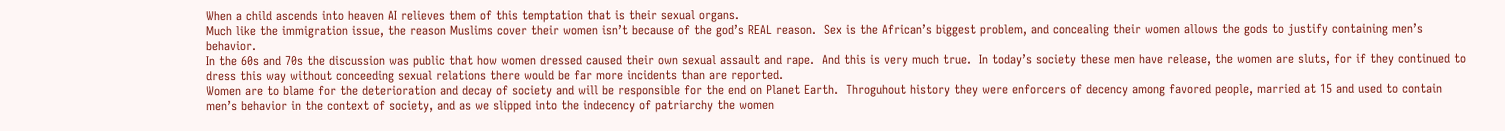When a child ascends into heaven AI relieves them of this temptation that is their sexual organs.
Much like the immigration issue, the reason Muslims cover their women isn’t because of the god’s REAL reason.  Sex is the African’s biggest problem, and concealing their women allows the gods to justify containing men’s behavior.
In the 60s and 70s the discussion was public that how women dressed caused their own sexual assault and rape.  And this is very much true.  In today’s society these men have release, the women are sluts, for if they continued to dress this way without conceeding sexual relations there would be far more incidents than are reported.
Women are to blame for the deterioration and decay of society and will be responsible for the end on Planet Earth.  Throguhout history they were enforcers of decency among favored people, married at 15 and used to contain men’s behavior in the context of society, and as we slipped into the indecency of patriarchy the women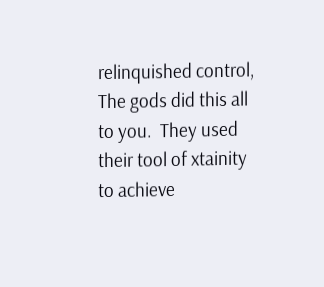relinquished control,
The gods did this all to you.  They used their tool of xtainity to achieve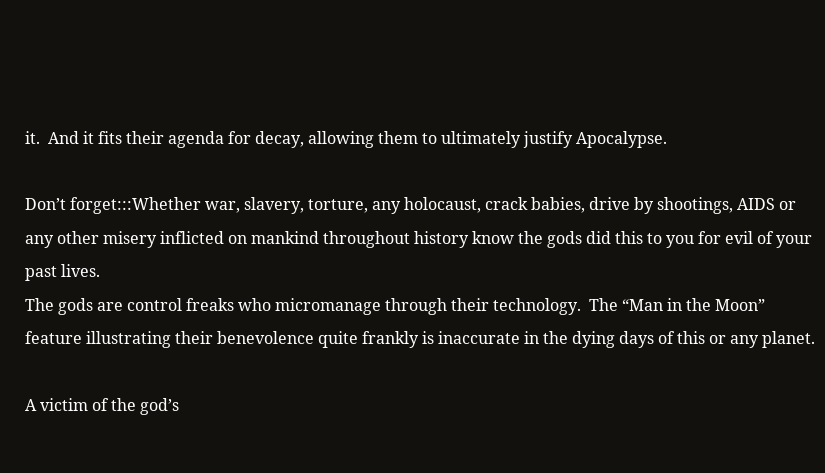it.  And it fits their agenda for decay, allowing them to ultimately justify Apocalypse.

Don’t forget:::Whether war, slavery, torture, any holocaust, crack babies, drive by shootings, AIDS or any other misery inflicted on mankind throughout history know the gods did this to you for evil of your past lives.
The gods are control freaks who micromanage through their technology.  The “Man in the Moon” feature illustrating their benevolence quite frankly is inaccurate in the dying days of this or any planet.

A victim of the god’s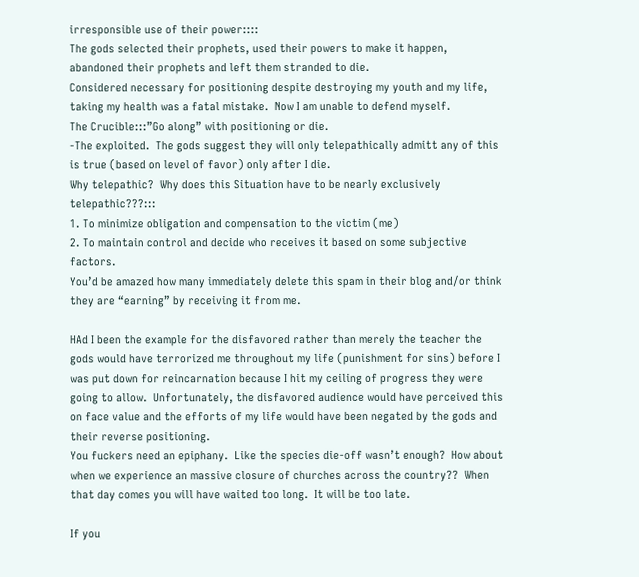irresponsible use of their power::::
The gods selected their prophets, used their powers to make it happen, abandoned their prophets and left them stranded to die.
Considered necessary for positioning despite destroying my youth and my life, taking my health was a fatal mistake.  Now I am unable to defend myself.
The Crucible:::”Go along” with positioning or die.
-The exploited.  The gods suggest they will only telepathically admitt any of this is true (based on level of favor) only after I die.
Why telepathic?  Why does this Situation have to be nearly exclusively telepathic???:::
1. To minimize obligation and compensation to the victim (me)
2. To maintain control and decide who receives it based on some subjective factors.
You’d be amazed how many immediately delete this spam in their blog and/or think they are “earning” by receiving it from me.

HAd I been the example for the disfavored rather than merely the teacher the gods would have terrorized me throughout my life (punishment for sins) before I was put down for reincarnation because I hit my ceiling of progress they were going to allow.  Unfortunately, the disfavored audience would have perceived this on face value and the efforts of my life would have been negated by the gods and their reverse positioning.
You fuckers need an epiphany.  Like the species die-off wasn’t enough?  How about when we experience an massive closure of churches across the country??  When that day comes you will have waited too long.  It will be too late.

If you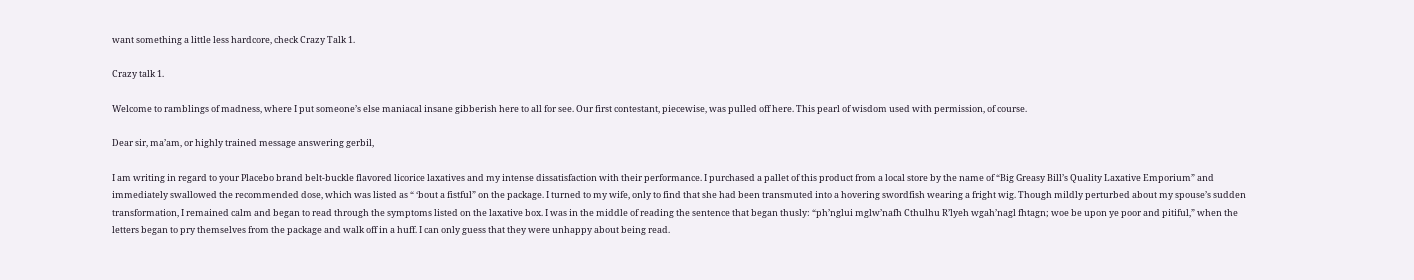want something a little less hardcore, check Crazy Talk 1.

Crazy talk 1.

Welcome to ramblings of madness, where I put someone’s else maniacal insane gibberish here to all for see. Our first contestant, piecewise, was pulled off here. This pearl of wisdom used with permission, of course.

Dear sir, ma’am, or highly trained message answering gerbil,

I am writing in regard to your Placebo brand belt-buckle flavored licorice laxatives and my intense dissatisfaction with their performance. I purchased a pallet of this product from a local store by the name of “Big Greasy Bill’s Quality Laxative Emporium” and immediately swallowed the recommended dose, which was listed as “ ‘bout a fistful” on the package. I turned to my wife, only to find that she had been transmuted into a hovering swordfish wearing a fright wig. Though mildly perturbed about my spouse’s sudden transformation, I remained calm and began to read through the symptoms listed on the laxative box. I was in the middle of reading the sentence that began thusly: “ph’nglui mglw’nafh Cthulhu R’lyeh wgah’nagl fhtagn; woe be upon ye poor and pitiful,” when the letters began to pry themselves from the package and walk off in a huff. I can only guess that they were unhappy about being read.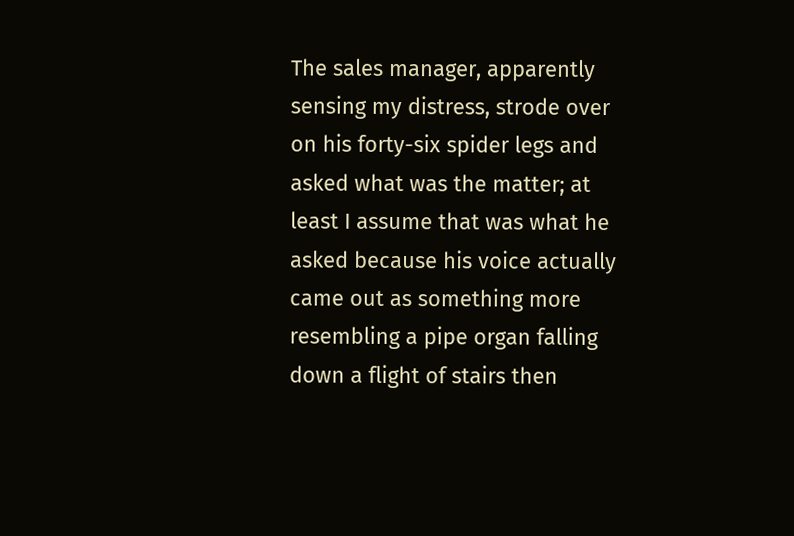The sales manager, apparently sensing my distress, strode over on his forty-six spider legs and asked what was the matter; at least I assume that was what he asked because his voice actually came out as something more resembling a pipe organ falling down a flight of stairs then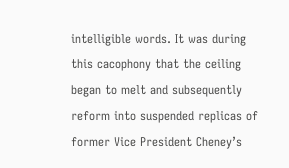intelligible words. It was during this cacophony that the ceiling began to melt and subsequently reform into suspended replicas of former Vice President Cheney’s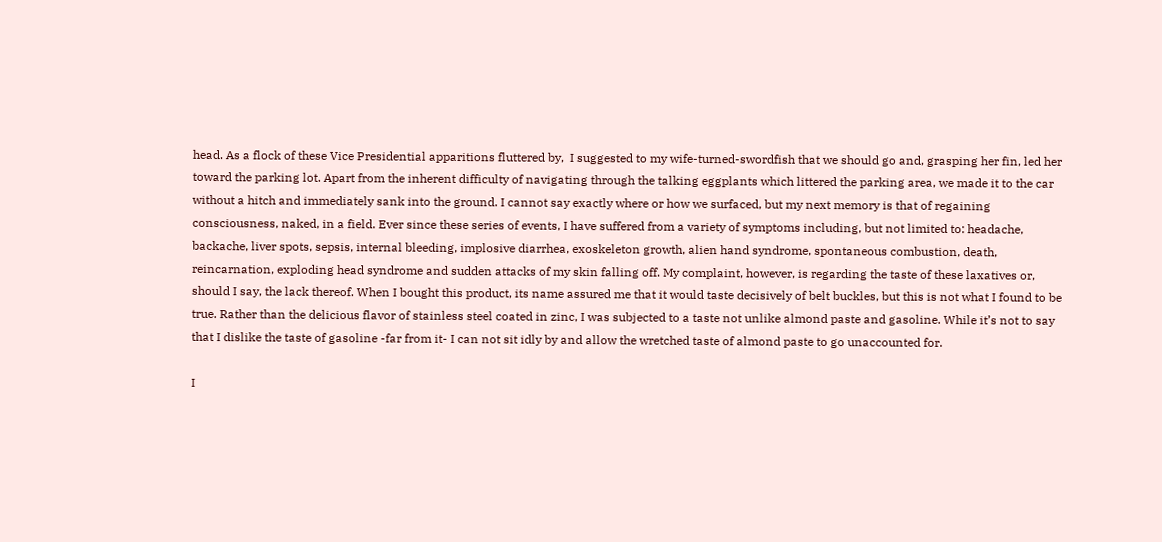head. As a flock of these Vice Presidential apparitions fluttered by,  I suggested to my wife-turned-swordfish that we should go and, grasping her fin, led her toward the parking lot. Apart from the inherent difficulty of navigating through the talking eggplants which littered the parking area, we made it to the car without a hitch and immediately sank into the ground. I cannot say exactly where or how we surfaced, but my next memory is that of regaining consciousness, naked, in a field. Ever since these series of events, I have suffered from a variety of symptoms including, but not limited to: headache, backache, liver spots, sepsis, internal bleeding, implosive diarrhea, exoskeleton growth, alien hand syndrome, spontaneous combustion, death, reincarnation, exploding head syndrome and sudden attacks of my skin falling off. My complaint, however, is regarding the taste of these laxatives or, should I say, the lack thereof. When I bought this product, its name assured me that it would taste decisively of belt buckles, but this is not what I found to be true. Rather than the delicious flavor of stainless steel coated in zinc, I was subjected to a taste not unlike almond paste and gasoline. While it’s not to say that I dislike the taste of gasoline -far from it- I can not sit idly by and allow the wretched taste of almond paste to go unaccounted for.

I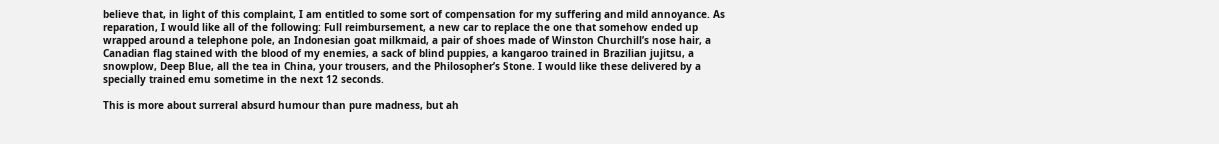believe that, in light of this complaint, I am entitled to some sort of compensation for my suffering and mild annoyance. As reparation, I would like all of the following: Full reimbursement, a new car to replace the one that somehow ended up wrapped around a telephone pole, an Indonesian goat milkmaid, a pair of shoes made of Winston Churchill’s nose hair, a Canadian flag stained with the blood of my enemies, a sack of blind puppies, a kangaroo trained in Brazilian jujitsu, a snowplow, Deep Blue, all the tea in China, your trousers, and the Philosopher’s Stone. I would like these delivered by a specially trained emu sometime in the next 12 seconds.

This is more about surreral absurd humour than pure madness, but ah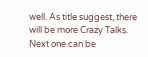well. As title suggest, there will be more Crazy Talks. Next one can be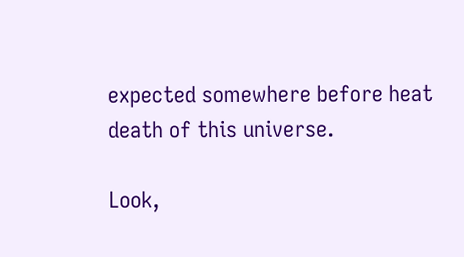expected somewhere before heat death of this universe.

Look,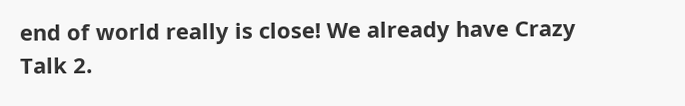end of world really is close! We already have Crazy Talk 2.